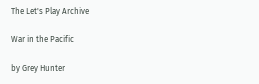The Let's Play Archive

War in the Pacific

by Grey Hunter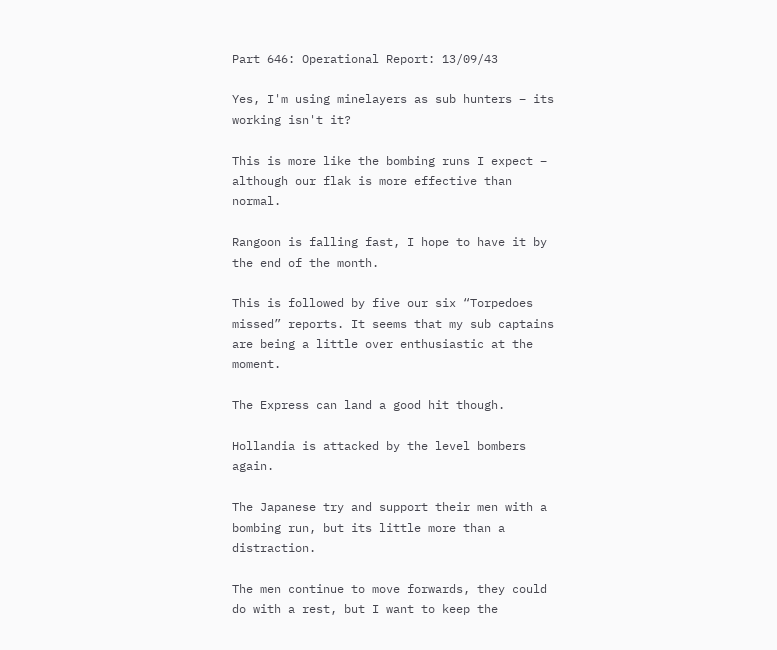Part 646: Operational Report: 13/09/43

Yes, I'm using minelayers as sub hunters – its working isn't it?

This is more like the bombing runs I expect – although our flak is more effective than normal.

Rangoon is falling fast, I hope to have it by the end of the month.

This is followed by five our six “Torpedoes missed” reports. It seems that my sub captains are being a little over enthusiastic at the moment.

The Express can land a good hit though.

Hollandia is attacked by the level bombers again.

The Japanese try and support their men with a bombing run, but its little more than a distraction.

The men continue to move forwards, they could do with a rest, but I want to keep the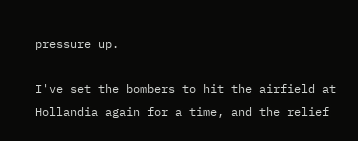pressure up.

I've set the bombers to hit the airfield at Hollandia again for a time, and the relief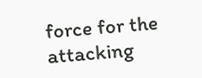force for the attacking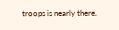troops is nearly there.